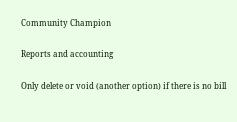Community Champion

Reports and accounting

Only delete or void (another option) if there is no bill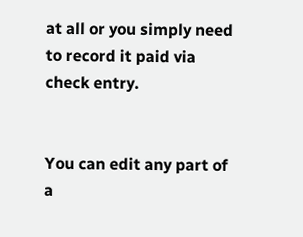at all or you simply need to record it paid via check entry.


You can edit any part of a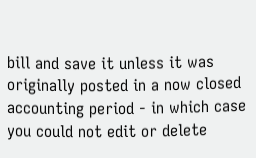bill and save it unless it was originally posted in a now closed accounting period - in which case you could not edit or delete